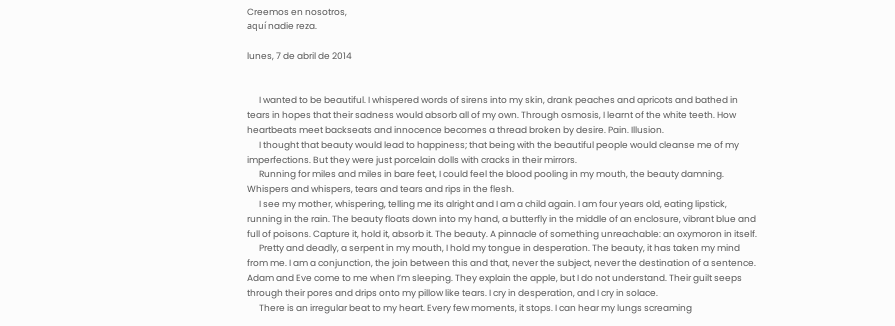Creemos en nosotros,
aquí nadie reza.

lunes, 7 de abril de 2014


      I wanted to be beautiful. I whispered words of sirens into my skin, drank peaches and apricots and bathed in tears in hopes that their sadness would absorb all of my own. Through osmosis, I learnt of the white teeth. How heartbeats meet backseats and innocence becomes a thread broken by desire. Pain. Illusion.
      I thought that beauty would lead to happiness; that being with the beautiful people would cleanse me of my imperfections. But they were just porcelain dolls with cracks in their mirrors.
      Running for miles and miles in bare feet, I could feel the blood pooling in my mouth, the beauty damning. Whispers and whispers, tears and tears and rips in the flesh.
      I see my mother, whispering, telling me its alright and I am a child again. I am four years old, eating lipstick, running in the rain. The beauty floats down into my hand, a butterfly in the middle of an enclosure, vibrant blue and full of poisons. Capture it, hold it, absorb it. The beauty. A pinnacle of something unreachable: an oxymoron in itself.
      Pretty and deadly, a serpent in my mouth, I hold my tongue in desperation. The beauty, it has taken my mind from me. I am a conjunction, the join between this and that, never the subject, never the destination of a sentence. Adam and Eve come to me when I’m sleeping. They explain the apple, but I do not understand. Their guilt seeps through their pores and drips onto my pillow like tears. I cry in desperation, and I cry in solace.
      There is an irregular beat to my heart. Every few moments, it stops. I can hear my lungs screaming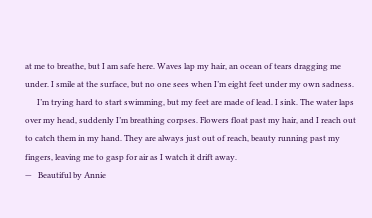at me to breathe, but I am safe here. Waves lap my hair, an ocean of tears dragging me under. I smile at the surface, but no one sees when I’m eight feet under my own sadness.
      I’m trying hard to start swimming, but my feet are made of lead. I sink. The water laps over my head, suddenly I’m breathing corpses. Flowers float past my hair, and I reach out to catch them in my hand. They are always just out of reach, beauty running past my fingers, leaving me to gasp for air as I watch it drift away.
—   Beautiful by Annie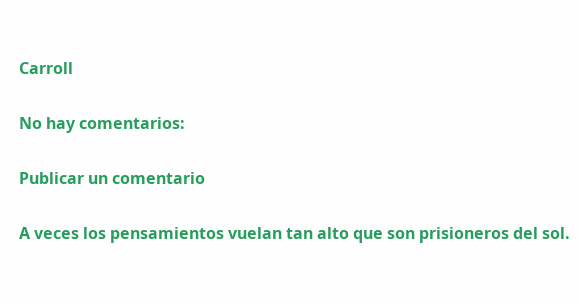Carroll

No hay comentarios:

Publicar un comentario

A veces los pensamientos vuelan tan alto que son prisioneros del sol.